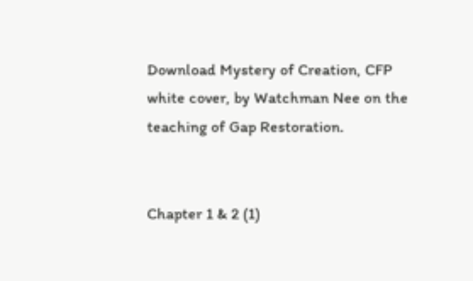Download Mystery of Creation, CFP white cover, by Watchman Nee on the teaching of Gap Restoration.


Chapter 1 & 2 (1)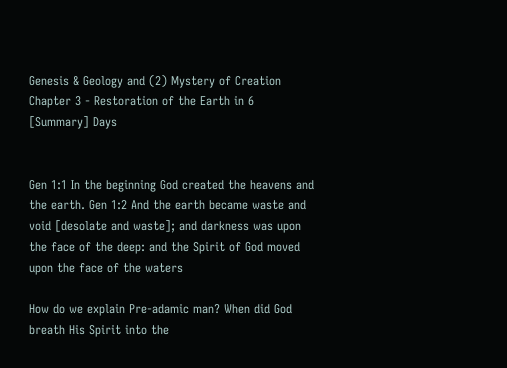Genesis & Geology and (2) Mystery of Creation         Chapter 3 - Restoration of the Earth in 6 [Summary] Days


Gen 1:1 In the beginning God created the heavens and the earth. Gen 1:2 And the earth became waste and void [desolate and waste]; and darkness was upon the face of the deep: and the Spirit of God moved upon the face of the waters

How do we explain Pre-adamic man? When did God breath His Spirit into the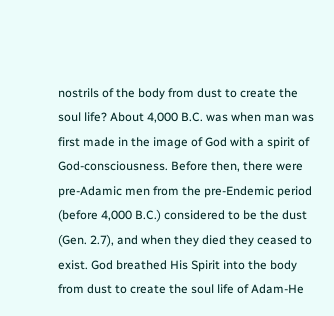nostrils of the body from dust to create the soul life? About 4,000 B.C. was when man was first made in the image of God with a spirit of God-consciousness. Before then, there were pre-Adamic men from the pre-Endemic period (before 4,000 B.C.) considered to be the dust (Gen. 2.7), and when they died they ceased to exist. God breathed His Spirit into the body from dust to create the soul life of Adam-He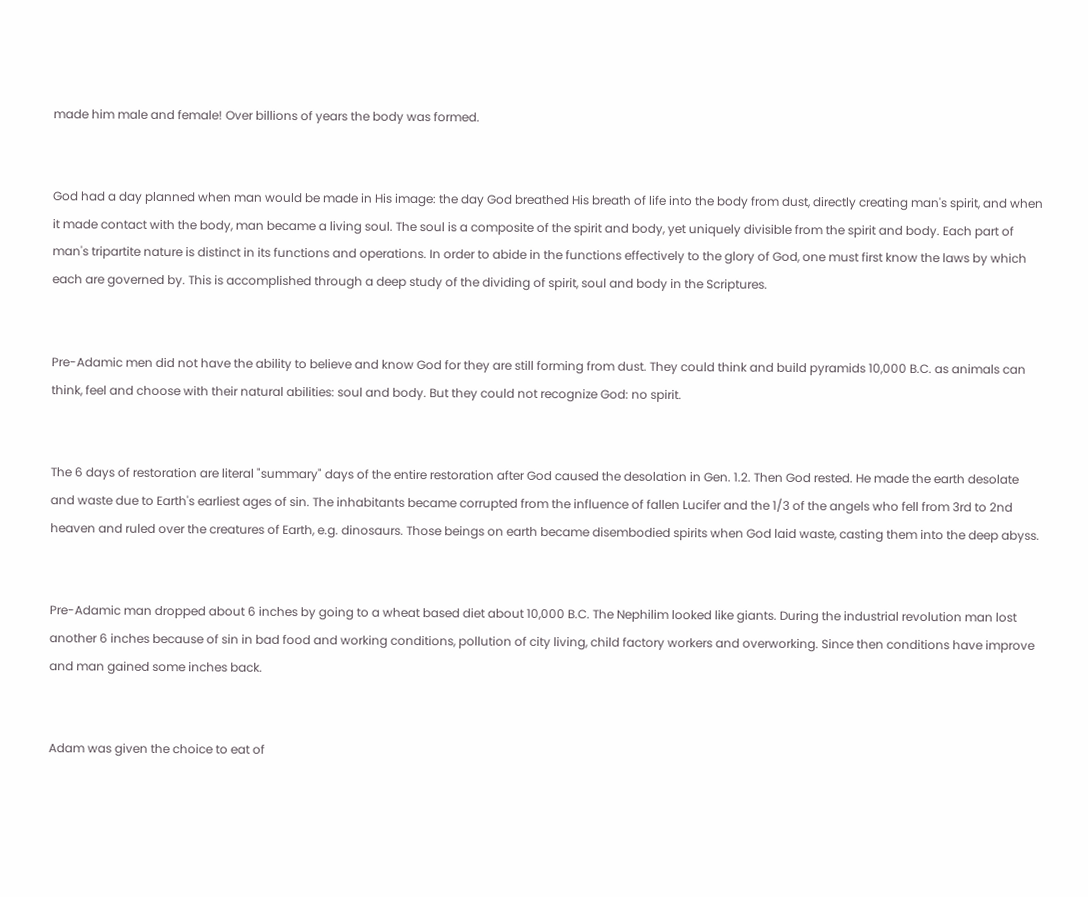made him male and female! Over billions of years the body was formed.


God had a day planned when man would be made in His image: the day God breathed His breath of life into the body from dust, directly creating man's spirit, and when it made contact with the body, man became a living soul. The soul is a composite of the spirit and body, yet uniquely divisible from the spirit and body. Each part of man's tripartite nature is distinct in its functions and operations. In order to abide in the functions effectively to the glory of God, one must first know the laws by which each are governed by. This is accomplished through a deep study of the dividing of spirit, soul and body in the Scriptures.


Pre-Adamic men did not have the ability to believe and know God for they are still forming from dust. They could think and build pyramids 10,000 B.C. as animals can think, feel and choose with their natural abilities: soul and body. But they could not recognize God: no spirit.


The 6 days of restoration are literal "summary" days of the entire restoration after God caused the desolation in Gen. 1.2. Then God rested. He made the earth desolate and waste due to Earth's earliest ages of sin. The inhabitants became corrupted from the influence of fallen Lucifer and the 1/3 of the angels who fell from 3rd to 2nd heaven and ruled over the creatures of Earth, e.g. dinosaurs. Those beings on earth became disembodied spirits when God laid waste, casting them into the deep abyss.


Pre-Adamic man dropped about 6 inches by going to a wheat based diet about 10,000 B.C. The Nephilim looked like giants. During the industrial revolution man lost another 6 inches because of sin in bad food and working conditions, pollution of city living, child factory workers and overworking. Since then conditions have improve and man gained some inches back.


Adam was given the choice to eat of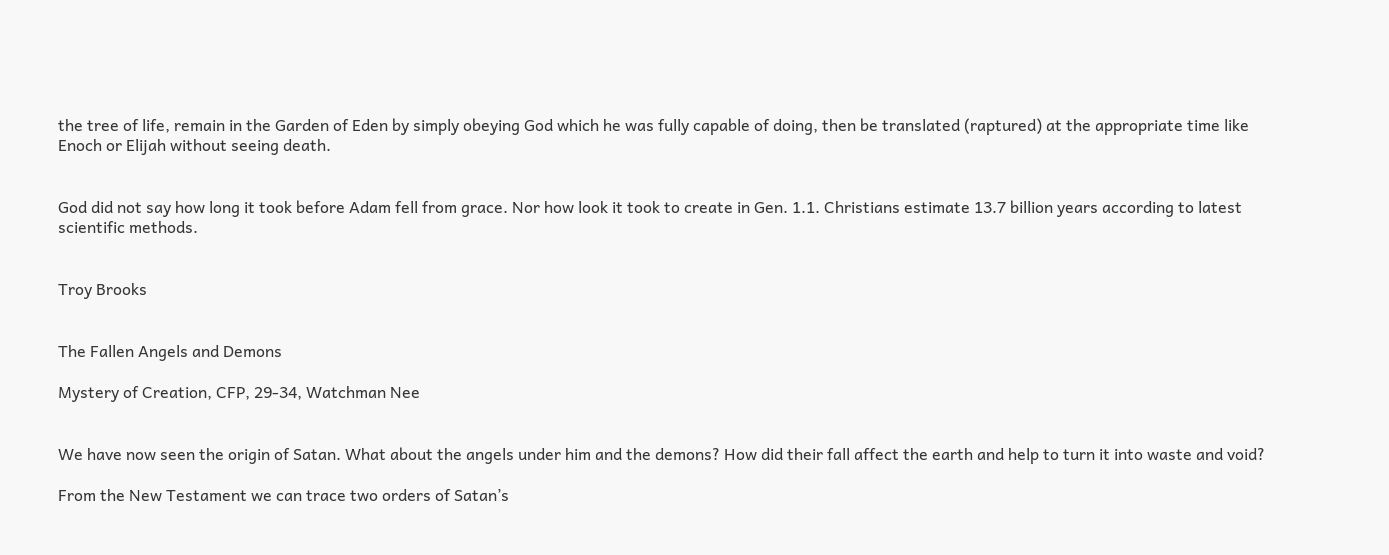the tree of life, remain in the Garden of Eden by simply obeying God which he was fully capable of doing, then be translated (raptured) at the appropriate time like Enoch or Elijah without seeing death.


God did not say how long it took before Adam fell from grace. Nor how look it took to create in Gen. 1.1. Christians estimate 13.7 billion years according to latest scientific methods.


Troy Brooks


The Fallen Angels and Demons

Mystery of Creation, CFP, 29-34, Watchman Nee


We have now seen the origin of Satan. What about the angels under him and the demons? How did their fall affect the earth and help to turn it into waste and void?

From the New Testament we can trace two orders of Satan’s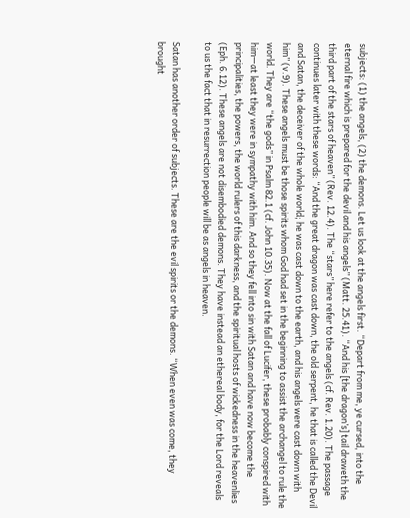subjects: (1) the angels, (2) the demons. Let us look at the angels first. “Depart from me, ye cursed, into the eternal fire which is prepared for the devil and his angels” (Matt. 25.41). “And his [the dragon’s] tail draweth the third part of the stars of heaven” (Rev. 12.4). The “stars” here refer to the angels (cf. Rev. 1.20). The passage continues later with these words: “And the great dragon was cast down, the old serpent, he that is called the Devil and Satan, the deceiver of the whole world; he was cast down to the earth, and his angels were cast down with him” (v.9). These angels must be those spirits whom God had set in the beginning to assist the archangel to rule the world. They are “the gods” in Psalm 82.1 (cf. John 10.35). Now at the fall of Lucifer, these probably conspired with him—at least they were in sympathy with him. And so they fell into sin with Satan and have now become the principalities, the powers, the world rulers of this darkness, and the spiritual hosts of wickedness in the heavenlies (Eph. 6.12). These angels are not disembodied demons. They have instead an ethereal body, for the Lord reveals to us the fact that in resurrection people will be as angels in heaven.

Satan has another order of subjects. These are the evil spirits or the demons. “When even was come, they brought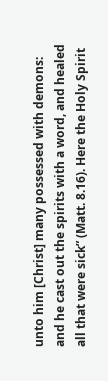unto him [Christ] many possessed with demons: and he cast out the spirits with a word, and healed all that were sick” (Matt. 8.16). Here the Holy Spirit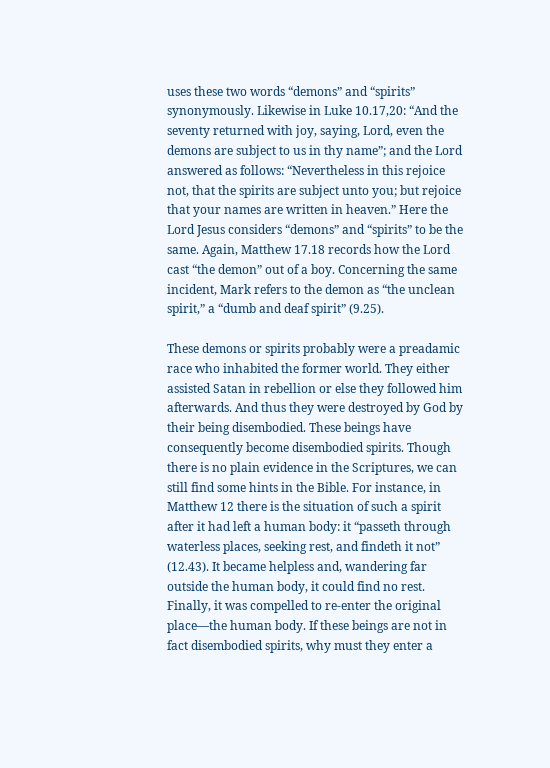uses these two words “demons” and “spirits” synonymously. Likewise in Luke 10.17,20: “And the seventy returned with joy, saying, Lord, even the demons are subject to us in thy name”; and the Lord answered as follows: “Nevertheless in this rejoice not, that the spirits are subject unto you; but rejoice that your names are written in heaven.” Here the Lord Jesus considers “demons” and “spirits” to be the same. Again, Matthew 17.18 records how the Lord cast “the demon” out of a boy. Concerning the same incident, Mark refers to the demon as “the unclean spirit,” a “dumb and deaf spirit” (9.25).

These demons or spirits probably were a preadamic race who inhabited the former world. They either assisted Satan in rebellion or else they followed him afterwards. And thus they were destroyed by God by their being disembodied. These beings have consequently become disembodied spirits. Though there is no plain evidence in the Scriptures, we can still find some hints in the Bible. For instance, in Matthew 12 there is the situation of such a spirit after it had left a human body: it “passeth through waterless places, seeking rest, and findeth it not” (12.43). It became helpless and, wandering far outside the human body, it could find no rest. Finally, it was compelled to re-enter the original place—the human body. If these beings are not in fact disembodied spirits, why must they enter a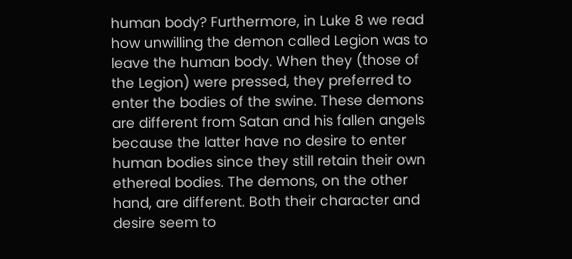human body? Furthermore, in Luke 8 we read how unwilling the demon called Legion was to leave the human body. When they (those of the Legion) were pressed, they preferred to enter the bodies of the swine. These demons are different from Satan and his fallen angels because the latter have no desire to enter human bodies since they still retain their own ethereal bodies. The demons, on the other hand, are different. Both their character and desire seem to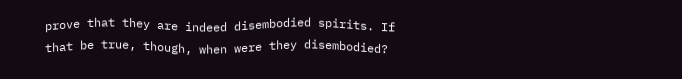prove that they are indeed disembodied spirits. If that be true, though, when were they disembodied?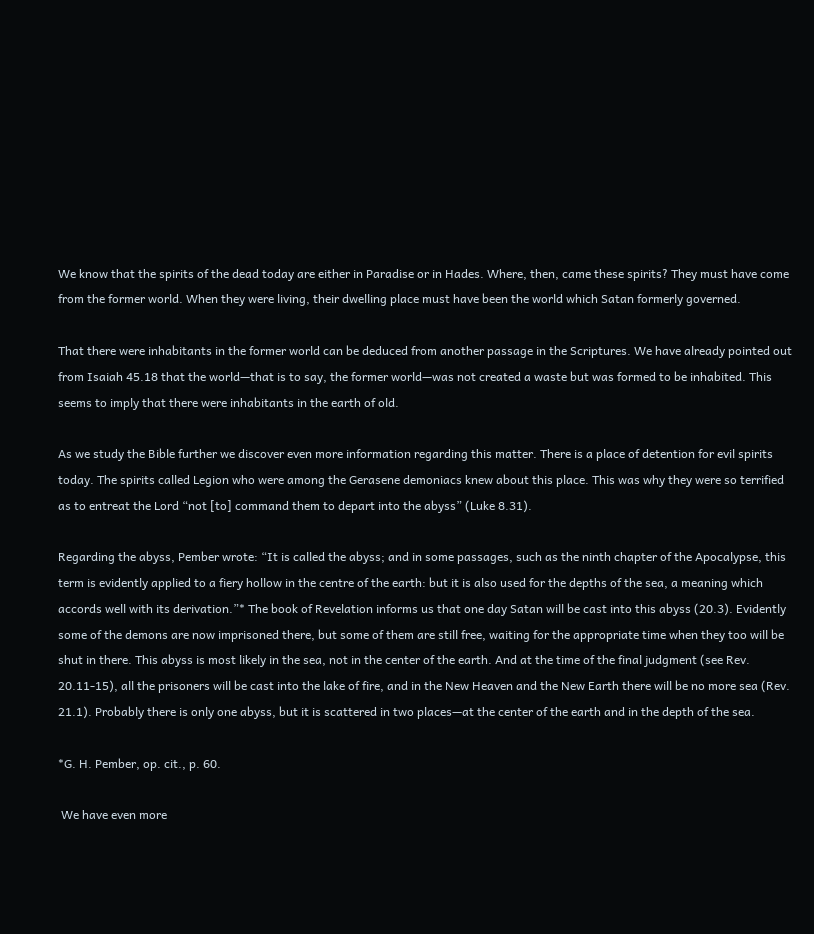We know that the spirits of the dead today are either in Paradise or in Hades. Where, then, came these spirits? They must have come from the former world. When they were living, their dwelling place must have been the world which Satan formerly governed.

That there were inhabitants in the former world can be deduced from another passage in the Scriptures. We have already pointed out from Isaiah 45.18 that the world—that is to say, the former world—was not created a waste but was formed to be inhabited. This seems to imply that there were inhabitants in the earth of old.

As we study the Bible further we discover even more information regarding this matter. There is a place of detention for evil spirits today. The spirits called Legion who were among the Gerasene demoniacs knew about this place. This was why they were so terrified as to entreat the Lord “not [to] command them to depart into the abyss” (Luke 8.31).

Regarding the abyss, Pember wrote: “It is called the abyss; and in some passages, such as the ninth chapter of the Apocalypse, this term is evidently applied to a fiery hollow in the centre of the earth: but it is also used for the depths of the sea, a meaning which accords well with its derivation.”* The book of Revelation informs us that one day Satan will be cast into this abyss (20.3). Evidently some of the demons are now imprisoned there, but some of them are still free, waiting for the appropriate time when they too will be shut in there. This abyss is most likely in the sea, not in the center of the earth. And at the time of the final judgment (see Rev. 20.11-15), all the prisoners will be cast into the lake of fire, and in the New Heaven and the New Earth there will be no more sea (Rev. 21.1). Probably there is only one abyss, but it is scattered in two places—at the center of the earth and in the depth of the sea.

*G. H. Pember, op. cit., p. 60.

 We have even more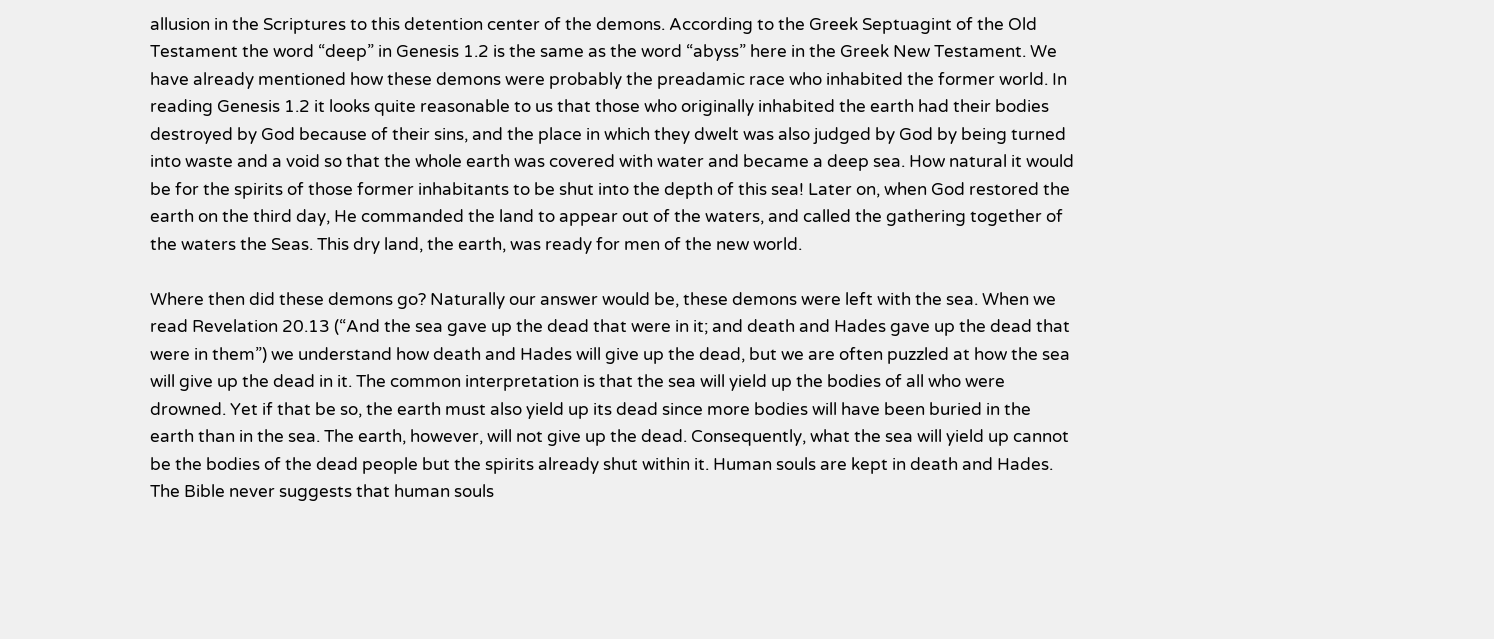allusion in the Scriptures to this detention center of the demons. According to the Greek Septuagint of the Old Testament the word “deep” in Genesis 1.2 is the same as the word “abyss” here in the Greek New Testament. We have already mentioned how these demons were probably the preadamic race who inhabited the former world. In reading Genesis 1.2 it looks quite reasonable to us that those who originally inhabited the earth had their bodies destroyed by God because of their sins, and the place in which they dwelt was also judged by God by being turned into waste and a void so that the whole earth was covered with water and became a deep sea. How natural it would be for the spirits of those former inhabitants to be shut into the depth of this sea! Later on, when God restored the earth on the third day, He commanded the land to appear out of the waters, and called the gathering together of the waters the Seas. This dry land, the earth, was ready for men of the new world.

Where then did these demons go? Naturally our answer would be, these demons were left with the sea. When we read Revelation 20.13 (“And the sea gave up the dead that were in it; and death and Hades gave up the dead that were in them”) we understand how death and Hades will give up the dead, but we are often puzzled at how the sea will give up the dead in it. The common interpretation is that the sea will yield up the bodies of all who were drowned. Yet if that be so, the earth must also yield up its dead since more bodies will have been buried in the earth than in the sea. The earth, however, will not give up the dead. Consequently, what the sea will yield up cannot be the bodies of the dead people but the spirits already shut within it. Human souls are kept in death and Hades. The Bible never suggests that human souls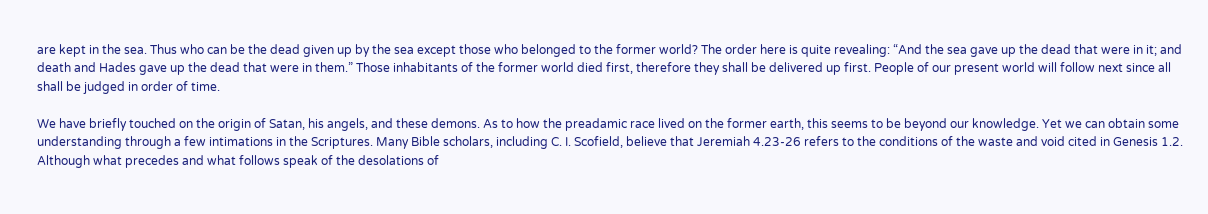are kept in the sea. Thus who can be the dead given up by the sea except those who belonged to the former world? The order here is quite revealing: “And the sea gave up the dead that were in it; and death and Hades gave up the dead that were in them.” Those inhabitants of the former world died first, therefore they shall be delivered up first. People of our present world will follow next since all shall be judged in order of time.

We have briefly touched on the origin of Satan, his angels, and these demons. As to how the preadamic race lived on the former earth, this seems to be beyond our knowledge. Yet we can obtain some understanding through a few intimations in the Scriptures. Many Bible scholars, including C. I. Scofield, believe that Jeremiah 4.23-26 refers to the conditions of the waste and void cited in Genesis 1.2. Although what precedes and what follows speak of the desolations of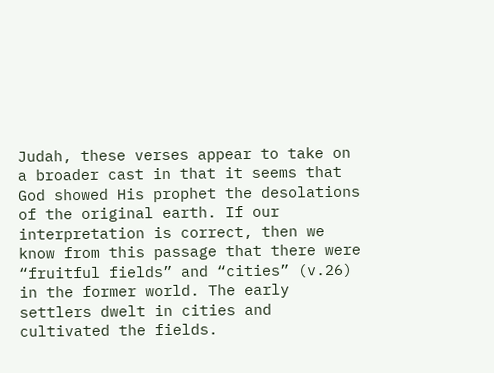Judah, these verses appear to take on a broader cast in that it seems that God showed His prophet the desolations of the original earth. If our interpretation is correct, then we know from this passage that there were “fruitful fields” and “cities” (v.26) in the former world. The early settlers dwelt in cities and cultivated the fields.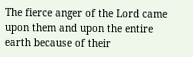The fierce anger of the Lord came upon them and upon the entire earth because of their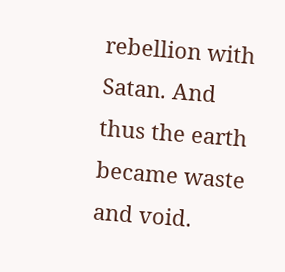rebellion with Satan. And thus the earth became waste and void.